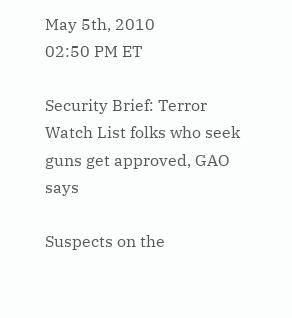May 5th, 2010
02:50 PM ET

Security Brief: Terror Watch List folks who seek guns get approved, GAO says

Suspects on the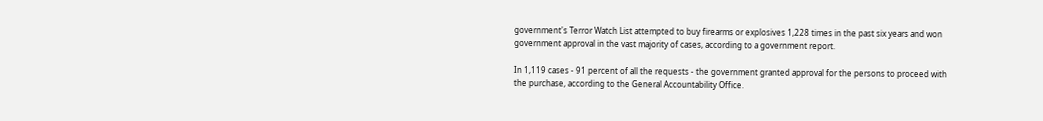government's Terror Watch List attempted to buy firearms or explosives 1,228 times in the past six years and won government approval in the vast majority of cases, according to a government report.

In 1,119 cases - 91 percent of all the requests - the government granted approval for the persons to proceed with the purchase, according to the General Accountability Office.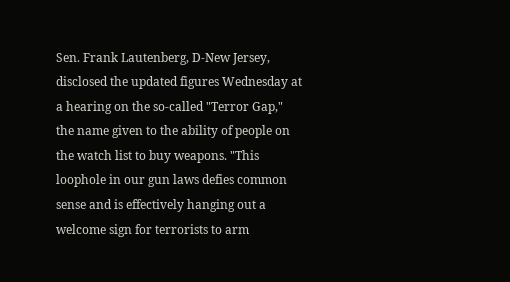Sen. Frank Lautenberg, D-New Jersey, disclosed the updated figures Wednesday at a hearing on the so-called "Terror Gap," the name given to the ability of people on the watch list to buy weapons. "This loophole in our gun laws defies common sense and is effectively hanging out a welcome sign for terrorists to arm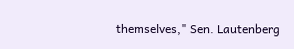themselves," Sen. Lautenberg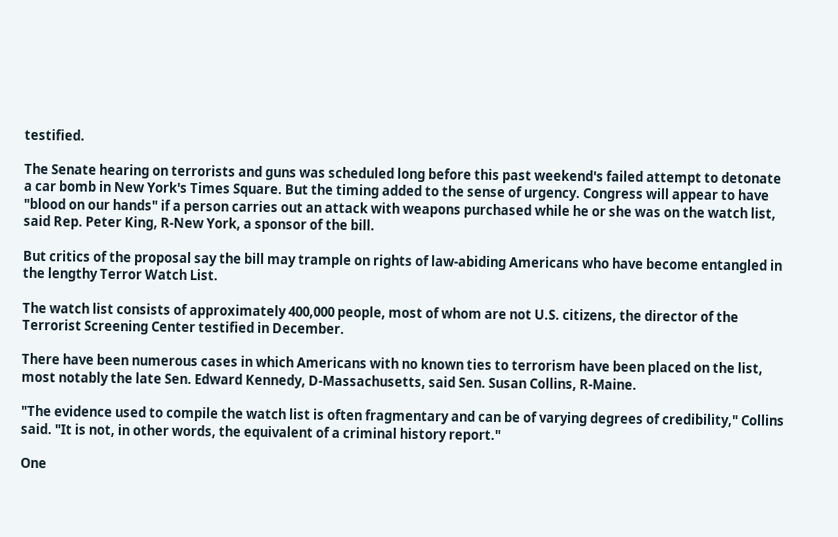testified.

The Senate hearing on terrorists and guns was scheduled long before this past weekend's failed attempt to detonate a car bomb in New York's Times Square. But the timing added to the sense of urgency. Congress will appear to have "blood on our hands" if a person carries out an attack with weapons purchased while he or she was on the watch list, said Rep. Peter King, R-New York, a sponsor of the bill.

But critics of the proposal say the bill may trample on rights of law-abiding Americans who have become entangled in the lengthy Terror Watch List.

The watch list consists of approximately 400,000 people, most of whom are not U.S. citizens, the director of the Terrorist Screening Center testified in December.

There have been numerous cases in which Americans with no known ties to terrorism have been placed on the list, most notably the late Sen. Edward Kennedy, D-Massachusetts, said Sen. Susan Collins, R-Maine.

"The evidence used to compile the watch list is often fragmentary and can be of varying degrees of credibility," Collins said. "It is not, in other words, the equivalent of a criminal history report."

One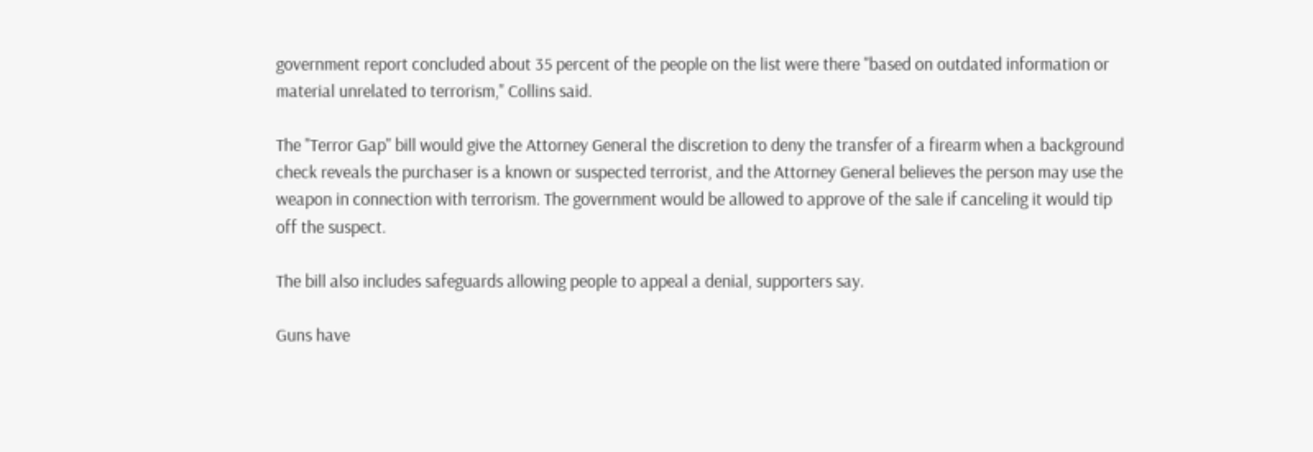government report concluded about 35 percent of the people on the list were there "based on outdated information or material unrelated to terrorism," Collins said.

The "Terror Gap" bill would give the Attorney General the discretion to deny the transfer of a firearm when a background check reveals the purchaser is a known or suspected terrorist, and the Attorney General believes the person may use the weapon in connection with terrorism. The government would be allowed to approve of the sale if canceling it would tip off the suspect.

The bill also includes safeguards allowing people to appeal a denial, supporters say.

Guns have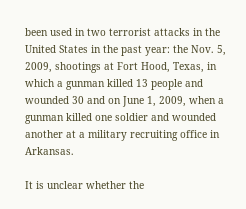been used in two terrorist attacks in the United States in the past year: the Nov. 5, 2009, shootings at Fort Hood, Texas, in which a gunman killed 13 people and wounded 30 and on June 1, 2009, when a gunman killed one soldier and wounded another at a military recruiting office in Arkansas.

It is unclear whether the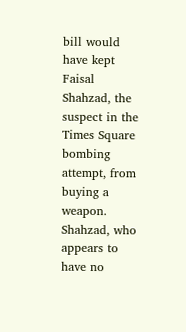bill would have kept Faisal Shahzad, the suspect in the Times Square bombing attempt, from buying a weapon. Shahzad, who appears to have no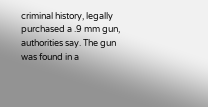criminal history, legally purchased a .9 mm gun, authorities say. The gun was found in a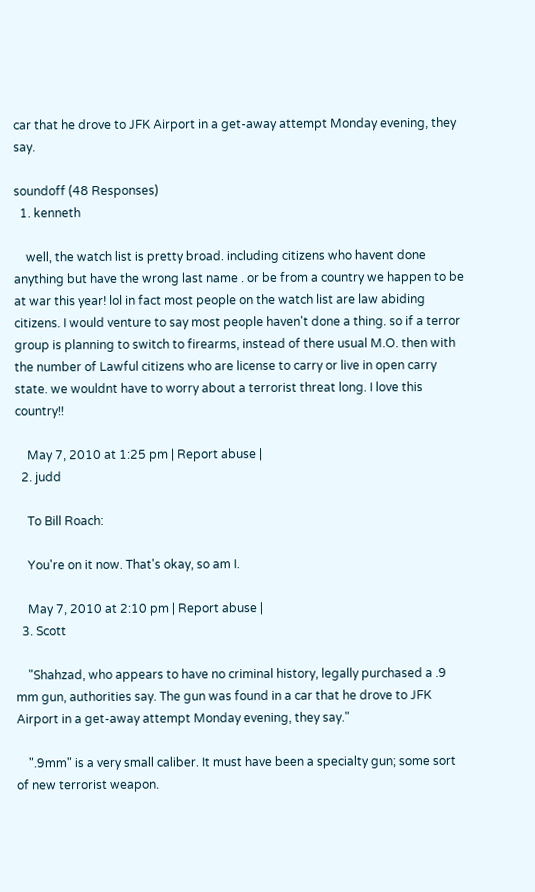car that he drove to JFK Airport in a get-away attempt Monday evening, they say.

soundoff (48 Responses)
  1. kenneth

    well, the watch list is pretty broad. including citizens who havent done anything but have the wrong last name . or be from a country we happen to be at war this year! lol in fact most people on the watch list are law abiding citizens. I would venture to say most people haven't done a thing. so if a terror group is planning to switch to firearms, instead of there usual M.O. then with the number of Lawful citizens who are license to carry or live in open carry state. we wouldnt have to worry about a terrorist threat long. I love this country!!

    May 7, 2010 at 1:25 pm | Report abuse |
  2. judd

    To Bill Roach:

    You're on it now. That's okay, so am I.

    May 7, 2010 at 2:10 pm | Report abuse |
  3. Scott

    "Shahzad, who appears to have no criminal history, legally purchased a .9 mm gun, authorities say. The gun was found in a car that he drove to JFK Airport in a get-away attempt Monday evening, they say."

    ".9mm" is a very small caliber. It must have been a specialty gun; some sort of new terrorist weapon.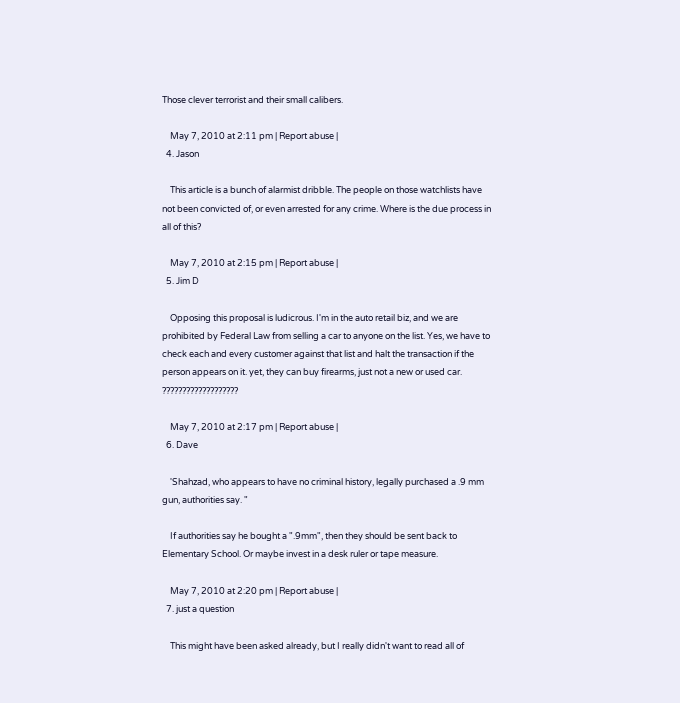Those clever terrorist and their small calibers.

    May 7, 2010 at 2:11 pm | Report abuse |
  4. Jason

    This article is a bunch of alarmist dribble. The people on those watchlists have not been convicted of, or even arrested for any crime. Where is the due process in all of this?

    May 7, 2010 at 2:15 pm | Report abuse |
  5. Jim D

    Opposing this proposal is ludicrous. I'm in the auto retail biz, and we are prohibited by Federal Law from selling a car to anyone on the list. Yes, we have to check each and every customer against that list and halt the transaction if the person appears on it. yet, they can buy firearms, just not a new or used car. ???????????????????

    May 7, 2010 at 2:17 pm | Report abuse |
  6. Dave

    'Shahzad, who appears to have no criminal history, legally purchased a .9 mm gun, authorities say. "

    If authorities say he bought a ".9mm", then they should be sent back to Elementary School. Or maybe invest in a desk ruler or tape measure.

    May 7, 2010 at 2:20 pm | Report abuse |
  7. just a question

    This might have been asked already, but I really didn't want to read all of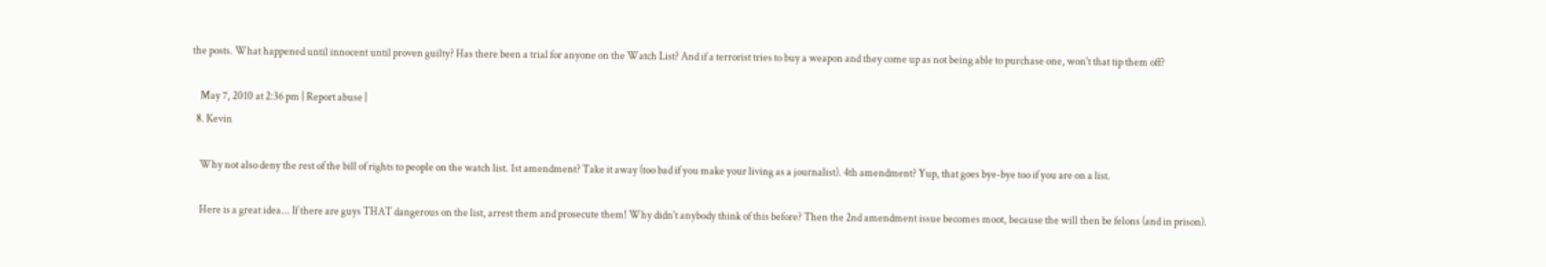the posts. What happened until innocent until proven guilty? Has there been a trial for anyone on the Watch List? And if a terrorist tries to buy a weapon and they come up as not being able to purchase one, won't that tip them off?

    May 7, 2010 at 2:36 pm | Report abuse |
  8. Kevin

    Why not also deny the rest of the bill of rights to people on the watch list. 1st amendment? Take it away (too bad if you make your living as a journalist). 4th amendment? Yup, that goes bye-bye too if you are on a list.

    Here is a great idea... If there are guys THAT dangerous on the list, arrest them and prosecute them! Why didn't anybody think of this before? Then the 2nd amendment issue becomes moot, because the will then be felons (and in prison).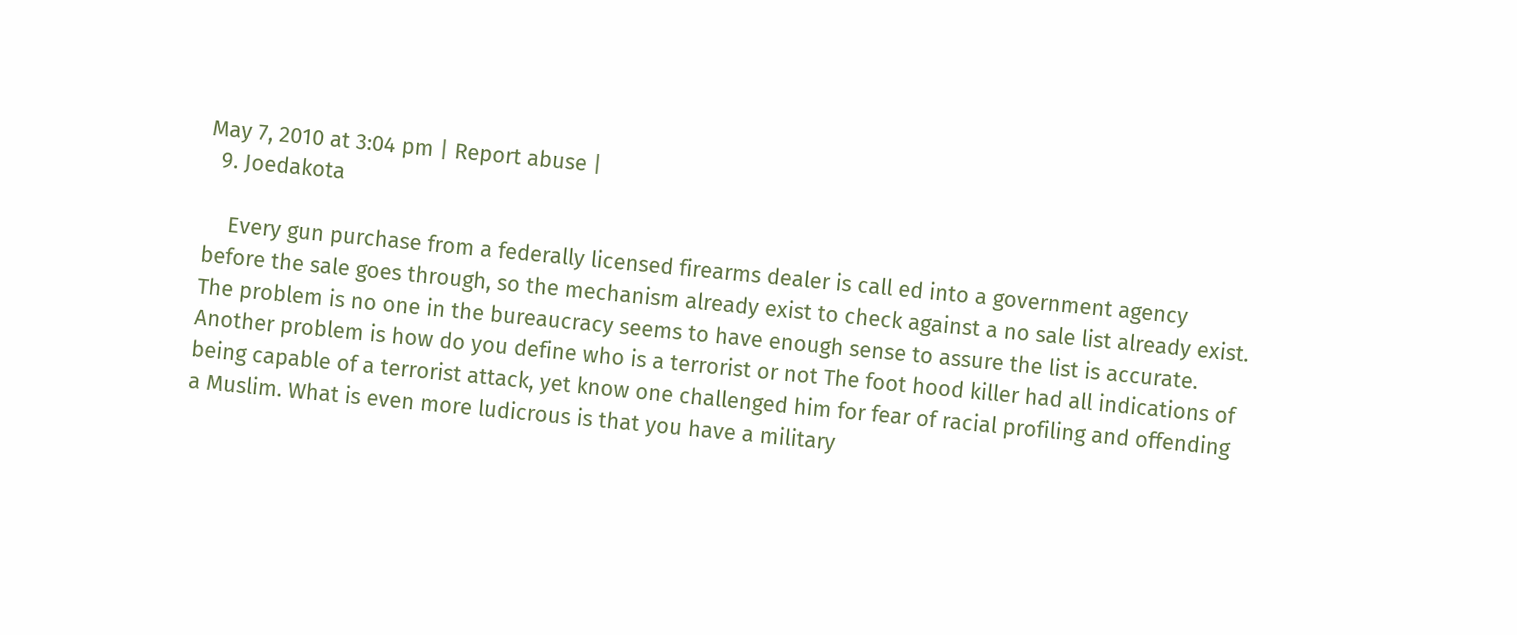May 7, 2010 at 3:04 pm | Report abuse |
  9. Joedakota

    Every gun purchase from a federally licensed firearms dealer is call ed into a government agency before the sale goes through, so the mechanism already exist to check against a no sale list already exist. The problem is no one in the bureaucracy seems to have enough sense to assure the list is accurate. Another problem is how do you define who is a terrorist or not The foot hood killer had all indications of being capable of a terrorist attack, yet know one challenged him for fear of racial profiling and offending a Muslim. What is even more ludicrous is that you have a military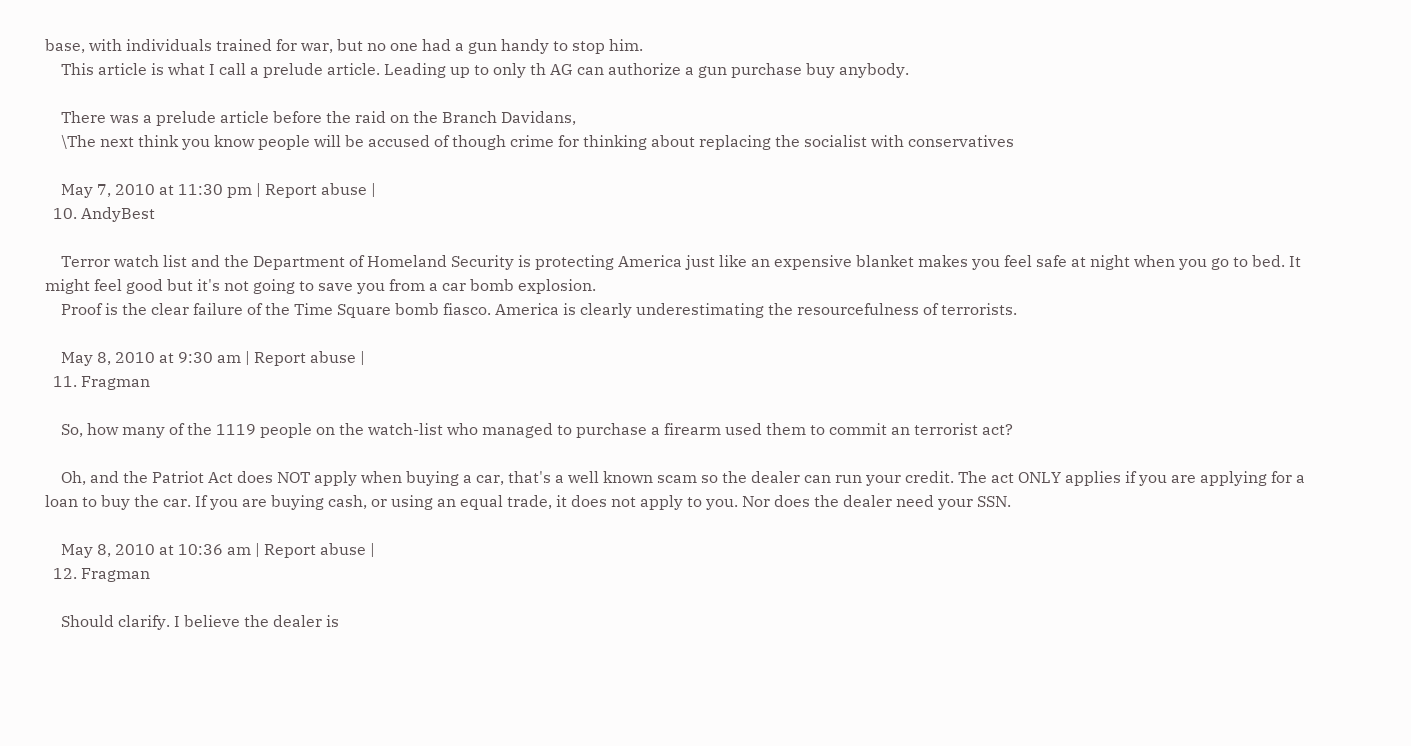base, with individuals trained for war, but no one had a gun handy to stop him.
    This article is what I call a prelude article. Leading up to only th AG can authorize a gun purchase buy anybody.

    There was a prelude article before the raid on the Branch Davidans,
    \The next think you know people will be accused of though crime for thinking about replacing the socialist with conservatives

    May 7, 2010 at 11:30 pm | Report abuse |
  10. AndyBest

    Terror watch list and the Department of Homeland Security is protecting America just like an expensive blanket makes you feel safe at night when you go to bed. It might feel good but it's not going to save you from a car bomb explosion.
    Proof is the clear failure of the Time Square bomb fiasco. America is clearly underestimating the resourcefulness of terrorists.

    May 8, 2010 at 9:30 am | Report abuse |
  11. Fragman

    So, how many of the 1119 people on the watch-list who managed to purchase a firearm used them to commit an terrorist act?

    Oh, and the Patriot Act does NOT apply when buying a car, that's a well known scam so the dealer can run your credit. The act ONLY applies if you are applying for a loan to buy the car. If you are buying cash, or using an equal trade, it does not apply to you. Nor does the dealer need your SSN.

    May 8, 2010 at 10:36 am | Report abuse |
  12. Fragman

    Should clarify. I believe the dealer is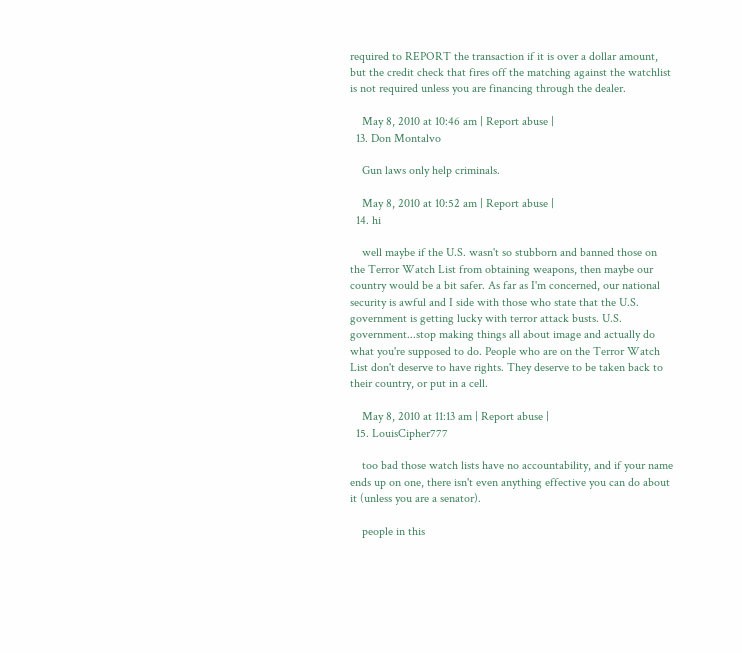required to REPORT the transaction if it is over a dollar amount, but the credit check that fires off the matching against the watchlist is not required unless you are financing through the dealer.

    May 8, 2010 at 10:46 am | Report abuse |
  13. Don Montalvo

    Gun laws only help criminals.

    May 8, 2010 at 10:52 am | Report abuse |
  14. hi

    well maybe if the U.S. wasn't so stubborn and banned those on the Terror Watch List from obtaining weapons, then maybe our country would be a bit safer. As far as I'm concerned, our national security is awful and I side with those who state that the U.S. government is getting lucky with terror attack busts. U.S. government...stop making things all about image and actually do what you're supposed to do. People who are on the Terror Watch List don't deserve to have rights. They deserve to be taken back to their country, or put in a cell.

    May 8, 2010 at 11:13 am | Report abuse |
  15. LouisCipher777

    too bad those watch lists have no accountability, and if your name ends up on one, there isn't even anything effective you can do about it (unless you are a senator).

    people in this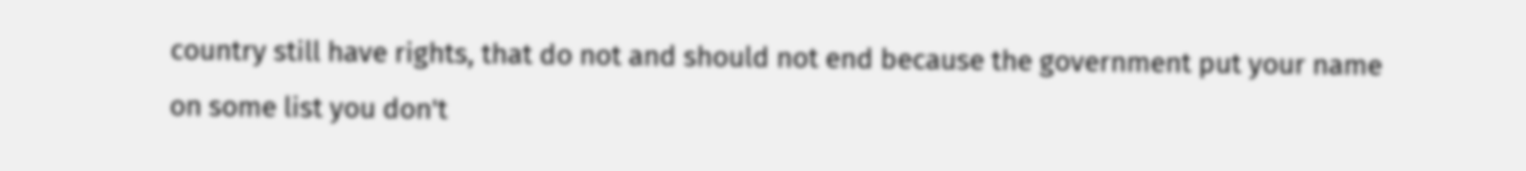country still have rights, that do not and should not end because the government put your name on some list you don't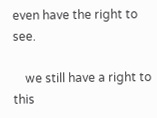even have the right to see.

    we still have a right to this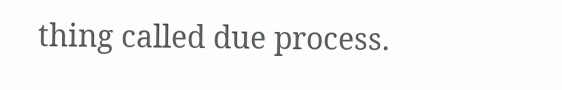thing called due process.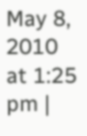May 8, 2010 at 1:25 pm |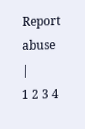Report abuse |
1 2 3 4